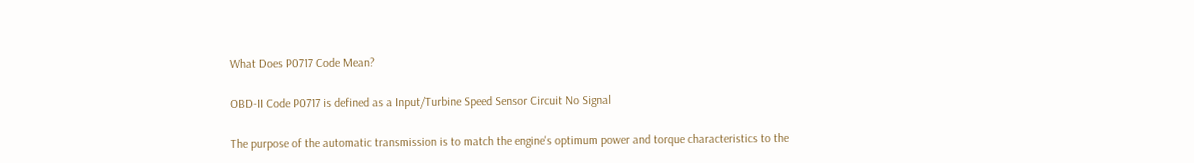What Does P0717 Code Mean?

OBD-II Code P0717 is defined as a Input/Turbine Speed Sensor Circuit No Signal

The purpose of the automatic transmission is to match the engine's optimum power and torque characteristics to the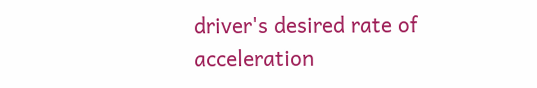driver's desired rate of acceleration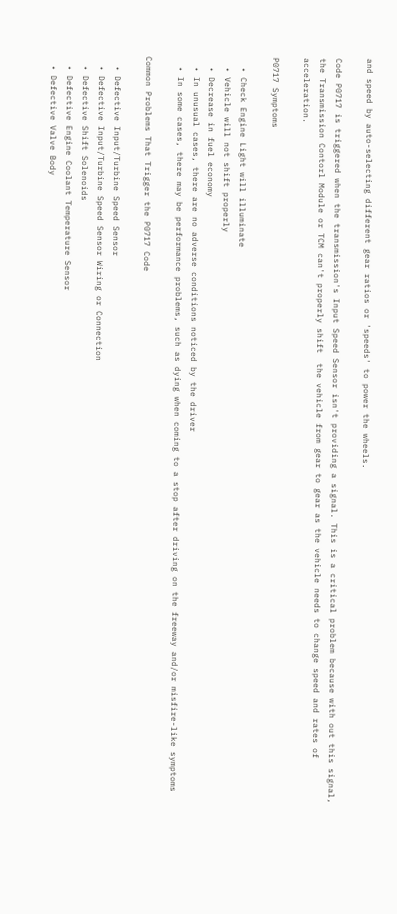and speed by auto-selecting different gear ratios or 'speeds' to power the wheels.

Code P0717 is triggered when the transmission's Input Speed Sensor isn't providing a signal. This is a critical problem because with out this signal, the Transmission Contorl Module or TCM can't properly shift  the vehicle from gear to gear as the vehicle needs to change speed and rates of acceleration.

P0717 Symptoms

  • Check Engine Light will illuminate
  • Vehicle will not shift properly
  • Decrease in fuel economy
  • In unusual cases, there are no adverse conditions noticed by the driver
  • In some cases, there may be performance problems, such as dying when coming to a stop after driving on the freeway and/or misfire-like symptoms

Common Problems That Trigger the P0717 Code

  • Defective Input/Turbine Speed Sensor
  • Defective Input/Turbine Speed Sensor Wiring or Connection
  • Defective Shift Solenoids
  • Defective Engine Coolant Temperature Sensor
  • Defective Valve Body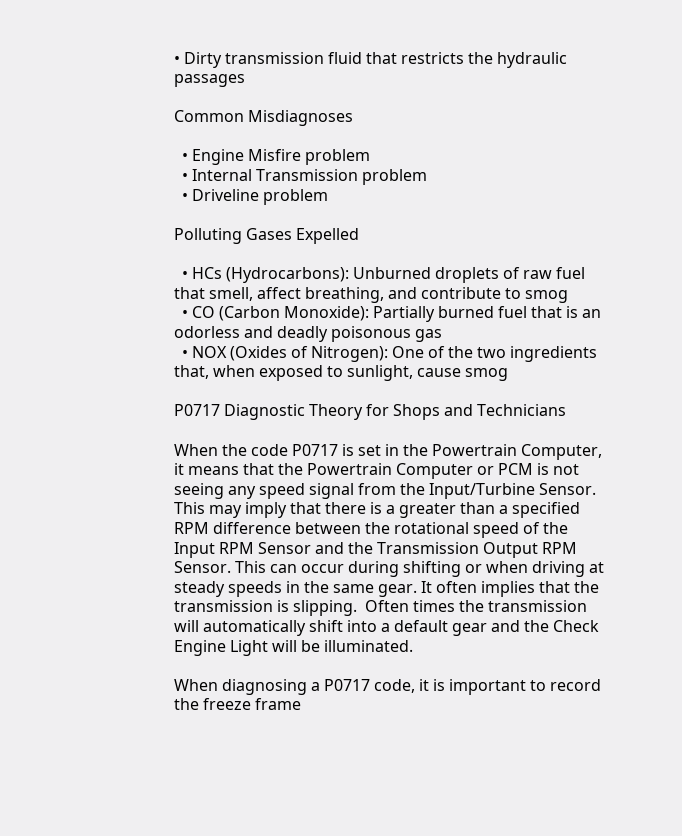• Dirty transmission fluid that restricts the hydraulic passages

Common Misdiagnoses

  • Engine Misfire problem
  • Internal Transmission problem
  • Driveline problem

Polluting Gases Expelled

  • HCs (Hydrocarbons): Unburned droplets of raw fuel that smell, affect breathing, and contribute to smog
  • CO (Carbon Monoxide): Partially burned fuel that is an odorless and deadly poisonous gas
  • NOX (Oxides of Nitrogen): One of the two ingredients that, when exposed to sunlight, cause smog

P0717 Diagnostic Theory for Shops and Technicians

When the code P0717 is set in the Powertrain Computer, it means that the Powertrain Computer or PCM is not seeing any speed signal from the Input/Turbine Sensor. This may imply that there is a greater than a specified RPM difference between the rotational speed of the Input RPM Sensor and the Transmission Output RPM Sensor. This can occur during shifting or when driving at steady speeds in the same gear. It often implies that the transmission is slipping.  Often times the transmission will automatically shift into a default gear and the Check Engine Light will be illuminated.

When diagnosing a P0717 code, it is important to record the freeze frame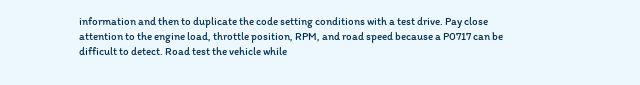information and then to duplicate the code setting conditions with a test drive. Pay close attention to the engine load, throttle position, RPM, and road speed because a P0717 can be difficult to detect. Road test the vehicle while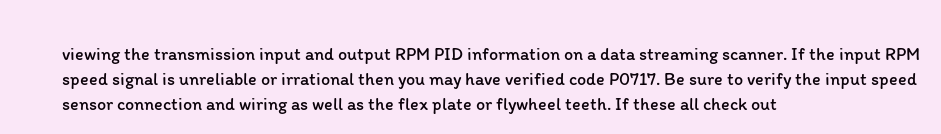viewing the transmission input and output RPM PID information on a data streaming scanner. If the input RPM speed signal is unreliable or irrational then you may have verified code P0717. Be sure to verify the input speed sensor connection and wiring as well as the flex plate or flywheel teeth. If these all check out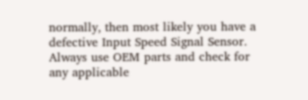normally, then most likely you have a defective Input Speed Signal Sensor. Always use OEM parts and check for any applicable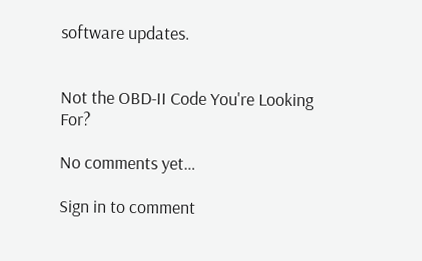software updates.


Not the OBD-II Code You're Looking For?

No comments yet…

Sign in to comment